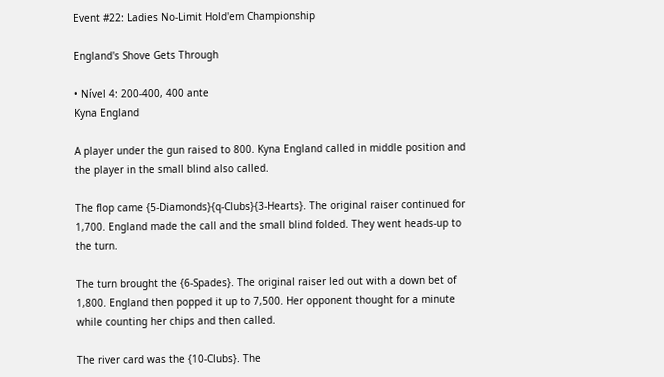Event #22: Ladies No-Limit Hold'em Championship

England's Shove Gets Through

• Nível 4: 200-400, 400 ante
Kyna England

A player under the gun raised to 800. Kyna England called in middle position and the player in the small blind also called.

The flop came {5-Diamonds}{q-Clubs}{3-Hearts}. The original raiser continued for 1,700. England made the call and the small blind folded. They went heads-up to the turn.

The turn brought the {6-Spades}. The original raiser led out with a down bet of 1,800. England then popped it up to 7,500. Her opponent thought for a minute while counting her chips and then called.

The river card was the {10-Clubs}. The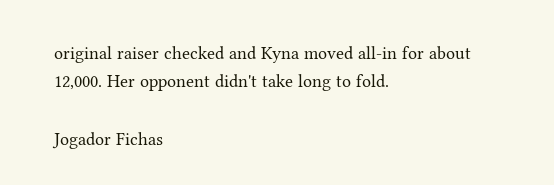original raiser checked and Kyna moved all-in for about 12,000. Her opponent didn't take long to fold.

Jogador Fichas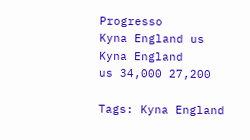Progresso
Kyna England us
Kyna England
us 34,000 27,200

Tags: Kyna England